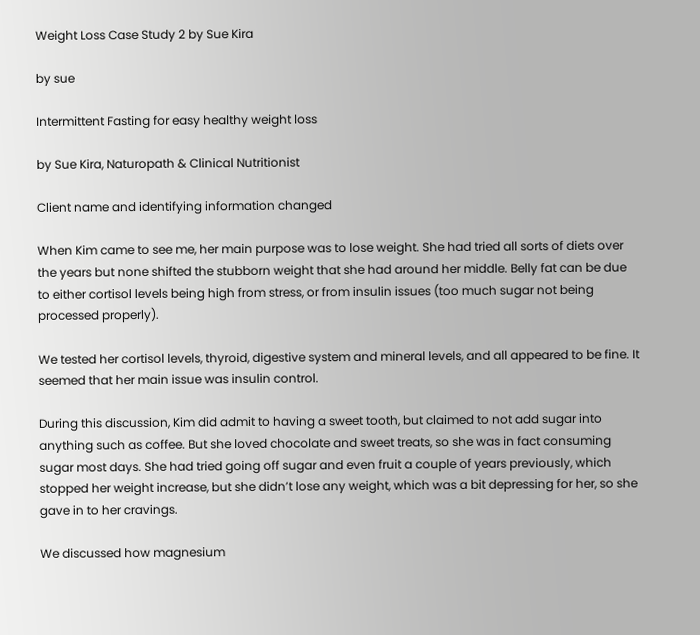Weight Loss Case Study 2 by Sue Kira

by sue

Intermittent Fasting for easy healthy weight loss

by Sue Kira, Naturopath & Clinical Nutritionist

Client name and identifying information changed

When Kim came to see me, her main purpose was to lose weight. She had tried all sorts of diets over the years but none shifted the stubborn weight that she had around her middle. Belly fat can be due to either cortisol levels being high from stress, or from insulin issues (too much sugar not being processed properly).

We tested her cortisol levels, thyroid, digestive system and mineral levels, and all appeared to be fine. It seemed that her main issue was insulin control.

During this discussion, Kim did admit to having a sweet tooth, but claimed to not add sugar into anything such as coffee. But she loved chocolate and sweet treats, so she was in fact consuming sugar most days. She had tried going off sugar and even fruit a couple of years previously, which stopped her weight increase, but she didn’t lose any weight, which was a bit depressing for her, so she gave in to her cravings.

We discussed how magnesium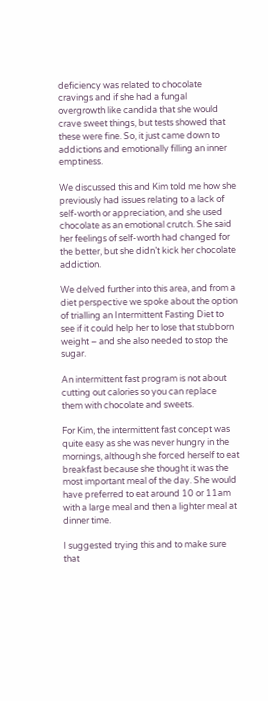deficiency was related to chocolate cravings and if she had a fungal overgrowth like candida that she would crave sweet things, but tests showed that these were fine. So, it just came down to addictions and emotionally filling an inner emptiness.

We discussed this and Kim told me how she previously had issues relating to a lack of self-worth or appreciation, and she used chocolate as an emotional crutch. She said her feelings of self-worth had changed for the better, but she didn’t kick her chocolate addiction.

We delved further into this area, and from a diet perspective we spoke about the option of trialling an Intermittent Fasting Diet to see if it could help her to lose that stubborn weight – and she also needed to stop the sugar.

An intermittent fast program is not about cutting out calories so you can replace them with chocolate and sweets.

For Kim, the intermittent fast concept was quite easy as she was never hungry in the mornings, although she forced herself to eat breakfast because she thought it was the most important meal of the day. She would have preferred to eat around 10 or 11am with a large meal and then a lighter meal at dinner time.

I suggested trying this and to make sure that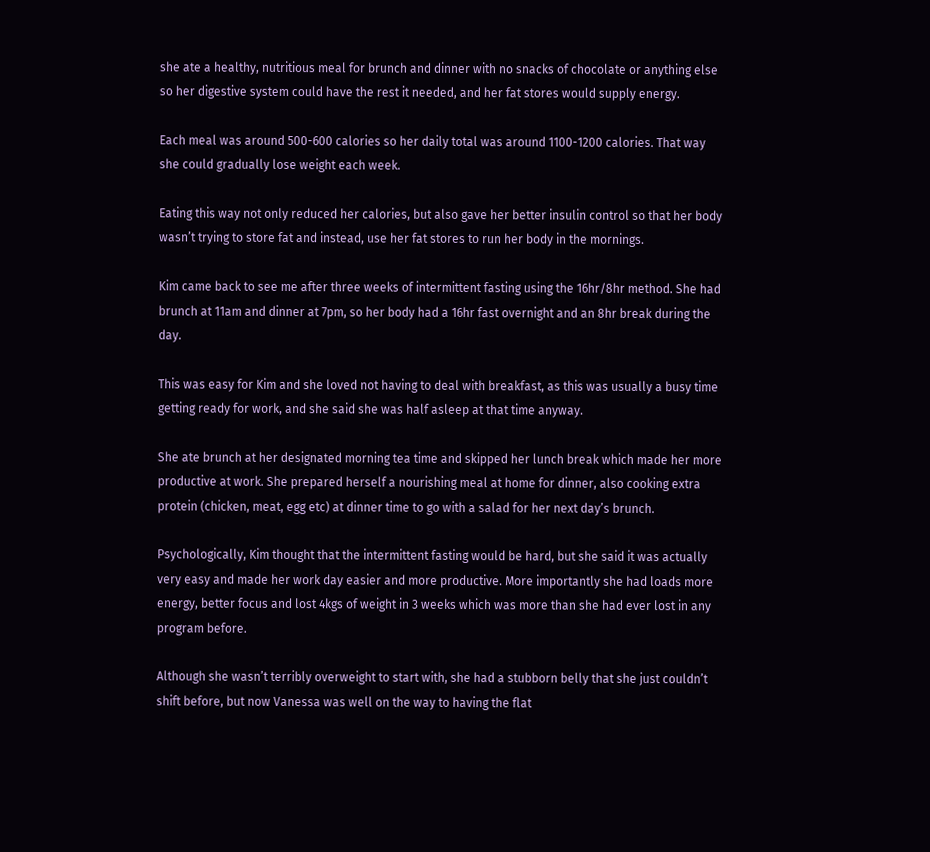she ate a healthy, nutritious meal for brunch and dinner with no snacks of chocolate or anything else so her digestive system could have the rest it needed, and her fat stores would supply energy.

Each meal was around 500-600 calories so her daily total was around 1100-1200 calories. That way she could gradually lose weight each week.

Eating this way not only reduced her calories, but also gave her better insulin control so that her body wasn’t trying to store fat and instead, use her fat stores to run her body in the mornings.

Kim came back to see me after three weeks of intermittent fasting using the 16hr/8hr method. She had brunch at 11am and dinner at 7pm, so her body had a 16hr fast overnight and an 8hr break during the day.

This was easy for Kim and she loved not having to deal with breakfast, as this was usually a busy time getting ready for work, and she said she was half asleep at that time anyway.

She ate brunch at her designated morning tea time and skipped her lunch break which made her more productive at work. She prepared herself a nourishing meal at home for dinner, also cooking extra protein (chicken, meat, egg etc) at dinner time to go with a salad for her next day’s brunch.

Psychologically, Kim thought that the intermittent fasting would be hard, but she said it was actually very easy and made her work day easier and more productive. More importantly she had loads more energy, better focus and lost 4kgs of weight in 3 weeks which was more than she had ever lost in any program before.

Although she wasn’t terribly overweight to start with, she had a stubborn belly that she just couldn’t shift before, but now Vanessa was well on the way to having the flat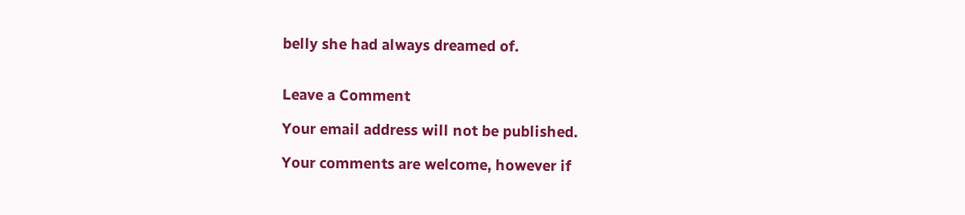belly she had always dreamed of.


Leave a Comment

Your email address will not be published.

Your comments are welcome, however if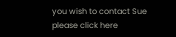you wish to contact Sue please click here